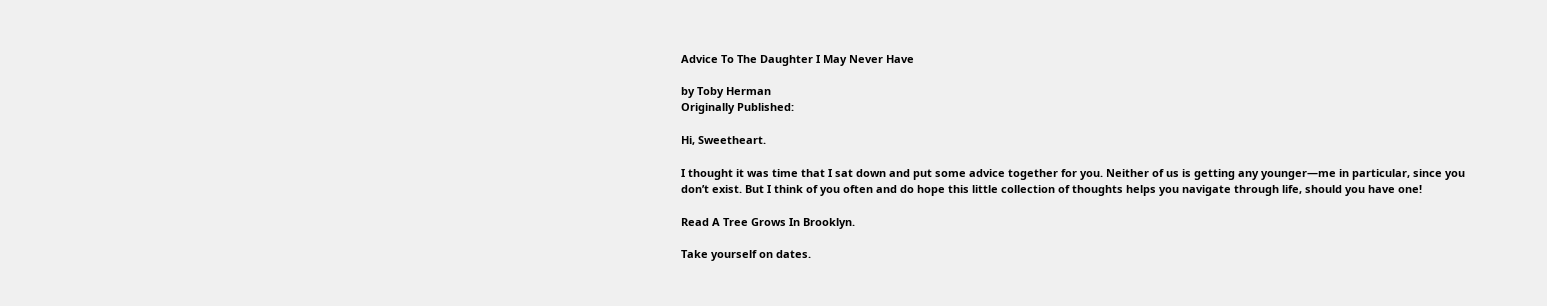Advice To The Daughter I May Never Have

by Toby Herman
Originally Published:

Hi, Sweetheart.

I thought it was time that I sat down and put some advice together for you. Neither of us is getting any younger—me in particular, since you don’t exist. But I think of you often and do hope this little collection of thoughts helps you navigate through life, should you have one!

Read A Tree Grows In Brooklyn.

Take yourself on dates.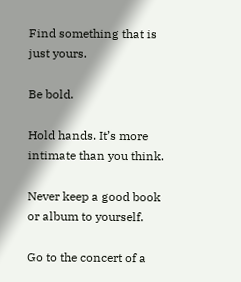Find something that is just yours.

Be bold.

Hold hands. It’s more intimate than you think.

Never keep a good book or album to yourself.

Go to the concert of a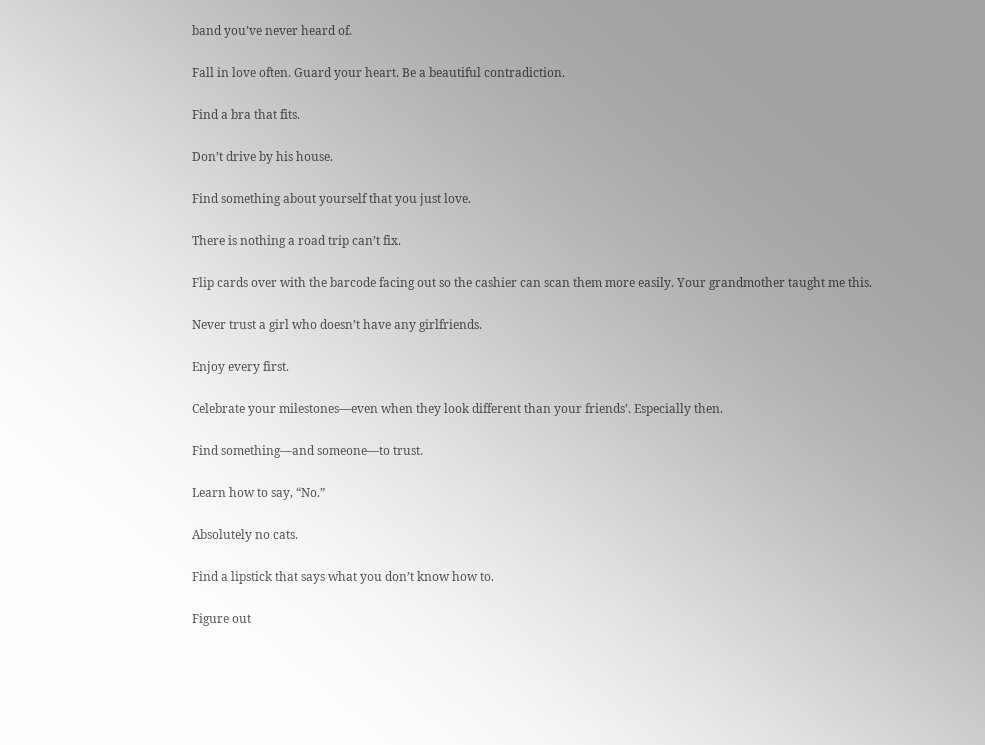band you’ve never heard of.

Fall in love often. Guard your heart. Be a beautiful contradiction.

Find a bra that fits.

Don’t drive by his house.

Find something about yourself that you just love.

There is nothing a road trip can’t fix.

Flip cards over with the barcode facing out so the cashier can scan them more easily. Your grandmother taught me this.

Never trust a girl who doesn’t have any girlfriends.

Enjoy every first.

Celebrate your milestones—even when they look different than your friends’. Especially then.

Find something—and someone—to trust.

Learn how to say, “No.”

Absolutely no cats.

Find a lipstick that says what you don’t know how to.

Figure out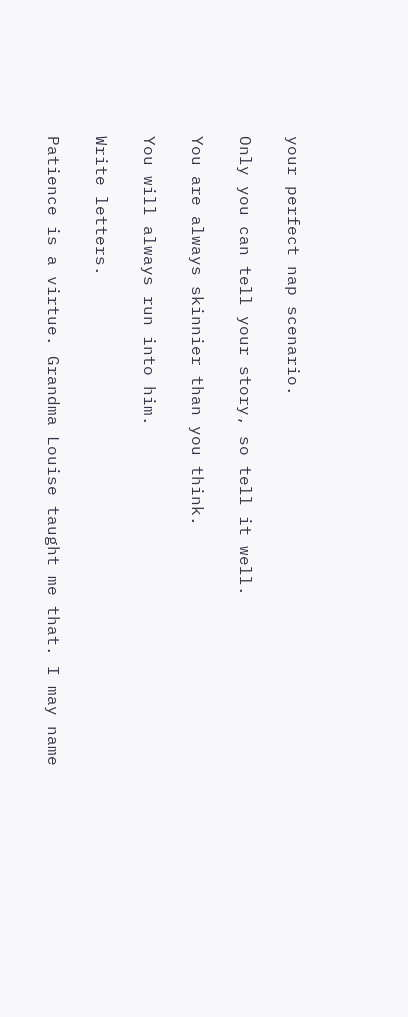your perfect nap scenario.

Only you can tell your story, so tell it well.

You are always skinnier than you think.

You will always run into him.

Write letters.

Patience is a virtue. Grandma Louise taught me that. I may name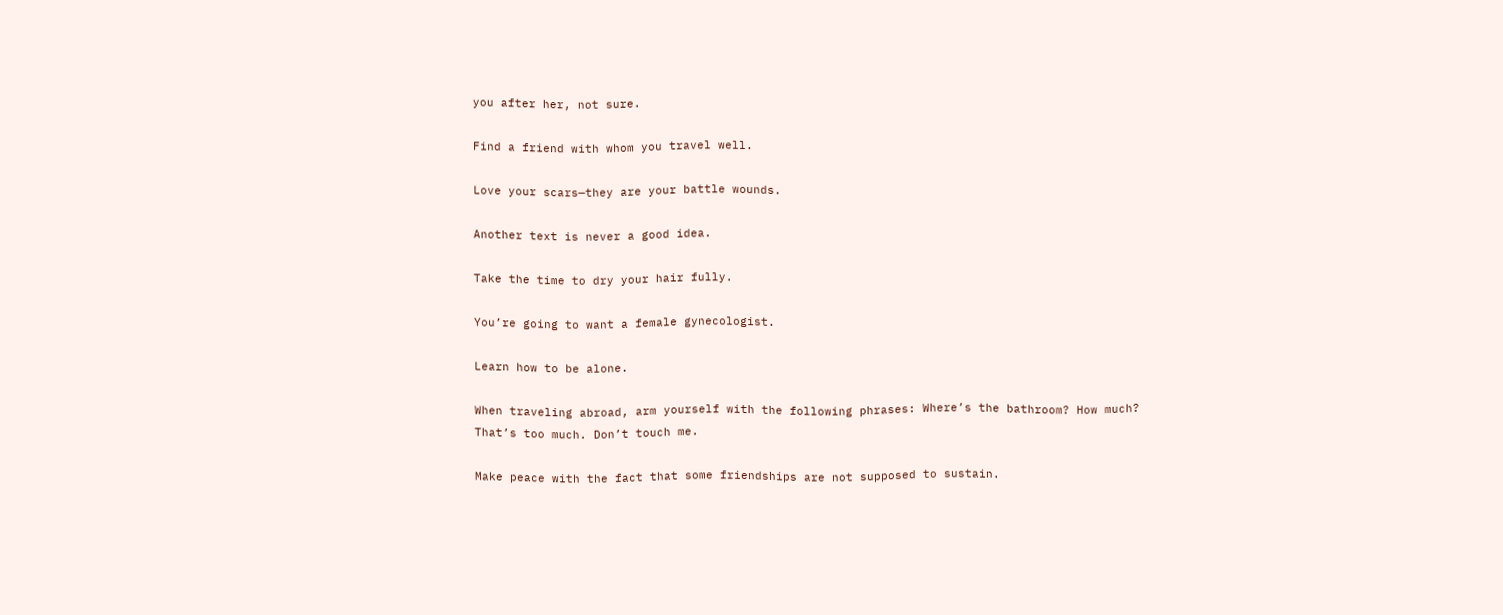you after her, not sure.

Find a friend with whom you travel well.

Love your scars—they are your battle wounds.

Another text is never a good idea.

Take the time to dry your hair fully.

You’re going to want a female gynecologist.

Learn how to be alone.

When traveling abroad, arm yourself with the following phrases: Where’s the bathroom? How much? That’s too much. Don’t touch me.

Make peace with the fact that some friendships are not supposed to sustain.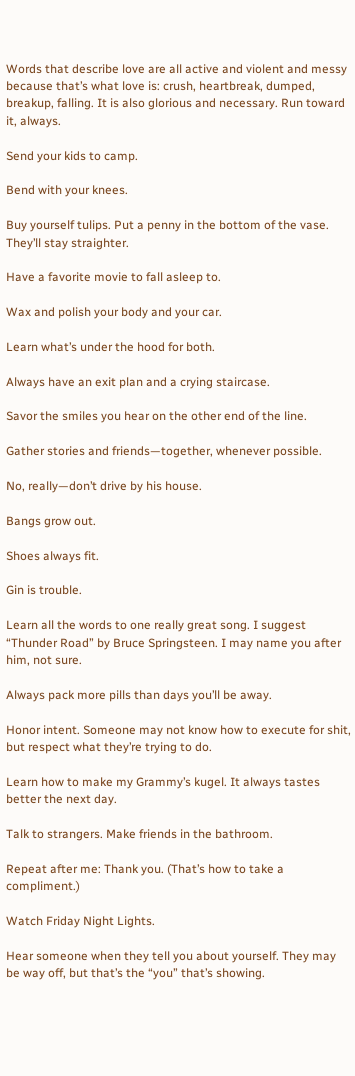Words that describe love are all active and violent and messy because that’s what love is: crush, heartbreak, dumped, breakup, falling. It is also glorious and necessary. Run toward it, always.

Send your kids to camp.

Bend with your knees.

Buy yourself tulips. Put a penny in the bottom of the vase. They’ll stay straighter.

Have a favorite movie to fall asleep to.

Wax and polish your body and your car.

Learn what’s under the hood for both.

Always have an exit plan and a crying staircase.

Savor the smiles you hear on the other end of the line.

Gather stories and friends—together, whenever possible.

No, really—don’t drive by his house.

Bangs grow out.

Shoes always fit.

Gin is trouble.

Learn all the words to one really great song. I suggest “Thunder Road” by Bruce Springsteen. I may name you after him, not sure.

Always pack more pills than days you’ll be away.

Honor intent. Someone may not know how to execute for shit, but respect what they’re trying to do.

Learn how to make my Grammy’s kugel. It always tastes better the next day.

Talk to strangers. Make friends in the bathroom.

Repeat after me: Thank you. (That’s how to take a compliment.)

Watch Friday Night Lights.

Hear someone when they tell you about yourself. They may be way off, but that’s the “you” that’s showing.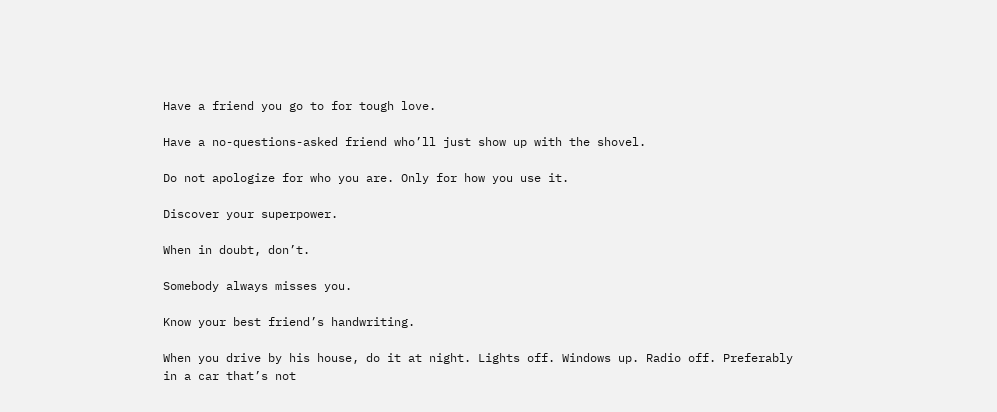Have a friend you go to for tough love.

Have a no-questions-asked friend who’ll just show up with the shovel.

Do not apologize for who you are. Only for how you use it.

Discover your superpower.

When in doubt, don’t.

Somebody always misses you.

Know your best friend’s handwriting.

When you drive by his house, do it at night. Lights off. Windows up. Radio off. Preferably in a car that’s not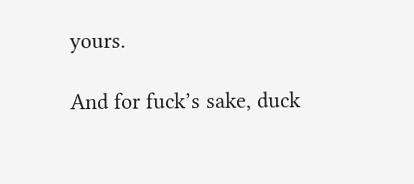yours.

And for fuck’s sake, duck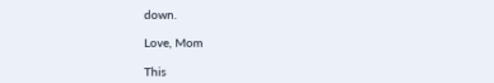down.

Love, Mom

This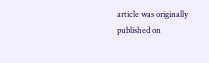article was originally published on